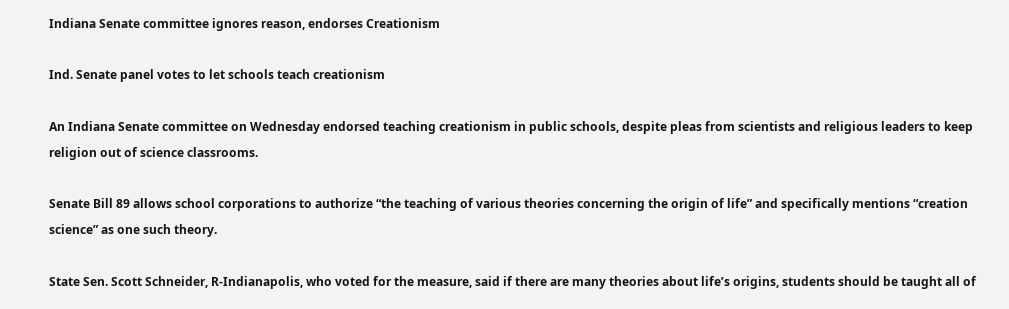Indiana Senate committee ignores reason, endorses Creationism

Ind. Senate panel votes to let schools teach creationism

An Indiana Senate committee on Wednesday endorsed teaching creationism in public schools, despite pleas from scientists and religious leaders to keep religion out of science classrooms.

Senate Bill 89 allows school corporations to authorize “the teaching of various theories concerning the origin of life” and specifically mentions “creation science” as one such theory.

State Sen. Scott Schneider, R-Indianapolis, who voted for the measure, said if there are many theories about life’s origins, students should be taught all of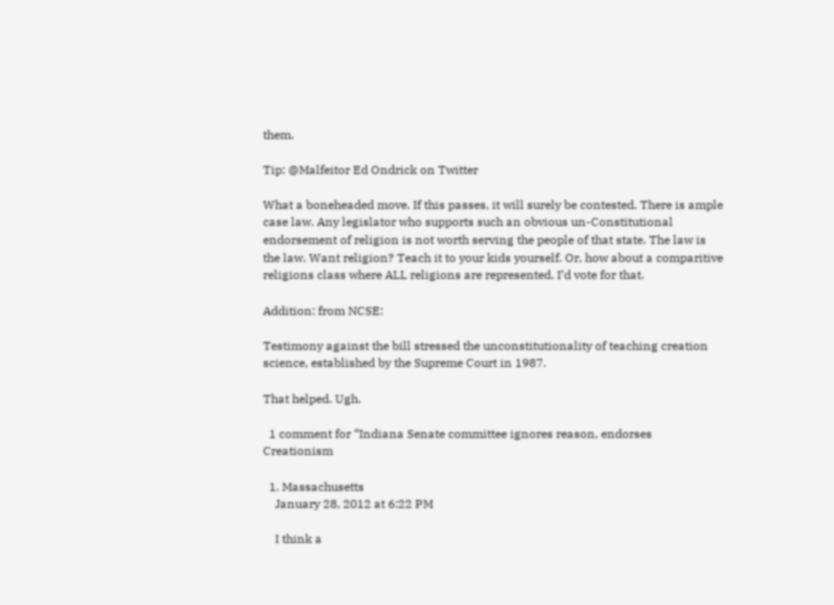them.

Tip: @Malfeitor Ed Ondrick on Twitter

What a boneheaded move. If this passes, it will surely be contested. There is ample case law. Any legislator who supports such an obvious un-Constitutional endorsement of religion is not worth serving the people of that state. The law is the law. Want religion? Teach it to your kids yourself. Or, how about a comparitive religions class where ALL religions are represented. I’d vote for that.

Addition: from NCSE:

Testimony against the bill stressed the unconstitutionality of teaching creation science, established by the Supreme Court in 1987.

That helped. Ugh.

  1 comment for “Indiana Senate committee ignores reason, endorses Creationism

  1. Massachusetts
    January 28, 2012 at 6:22 PM

    I think a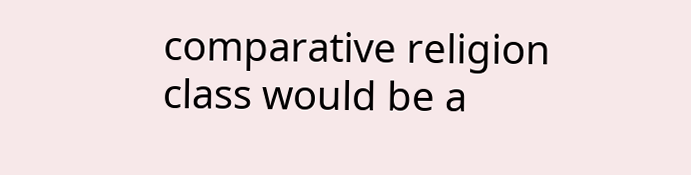comparative religion class would be a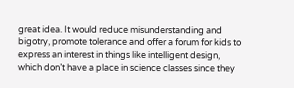great idea. It would reduce misunderstanding and bigotry, promote tolerance and offer a forum for kids to express an interest in things like intelligent design, which don’t have a place in science classes since they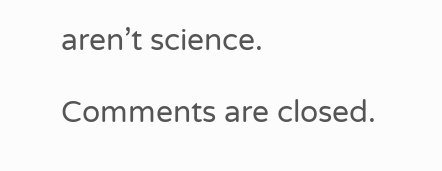aren’t science.

Comments are closed.